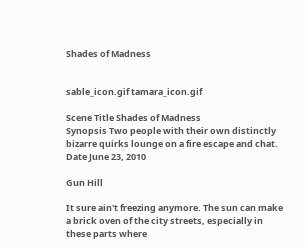Shades of Madness


sable_icon.gif tamara_icon.gif

Scene Title Shades of Madness
Synopsis Two people with their own distinctly bizarre quirks lounge on a fire escape and chat.
Date June 23, 2010

Gun Hill

It sure ain't freezing anymore. The sun can make a brick oven of the city streets, especially in these parts where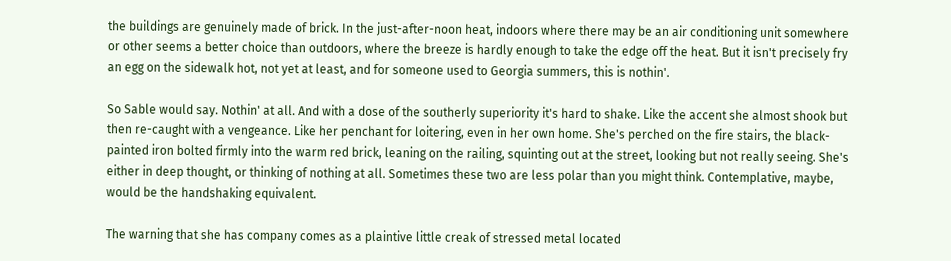the buildings are genuinely made of brick. In the just-after-noon heat, indoors where there may be an air conditioning unit somewhere or other seems a better choice than outdoors, where the breeze is hardly enough to take the edge off the heat. But it isn't precisely fry an egg on the sidewalk hot, not yet at least, and for someone used to Georgia summers, this is nothin'.

So Sable would say. Nothin' at all. And with a dose of the southerly superiority it's hard to shake. Like the accent she almost shook but then re-caught with a vengeance. Like her penchant for loitering, even in her own home. She's perched on the fire stairs, the black-painted iron bolted firmly into the warm red brick, leaning on the railing, squinting out at the street, looking but not really seeing. She's either in deep thought, or thinking of nothing at all. Sometimes these two are less polar than you might think. Contemplative, maybe, would be the handshaking equivalent.

The warning that she has company comes as a plaintive little creak of stressed metal located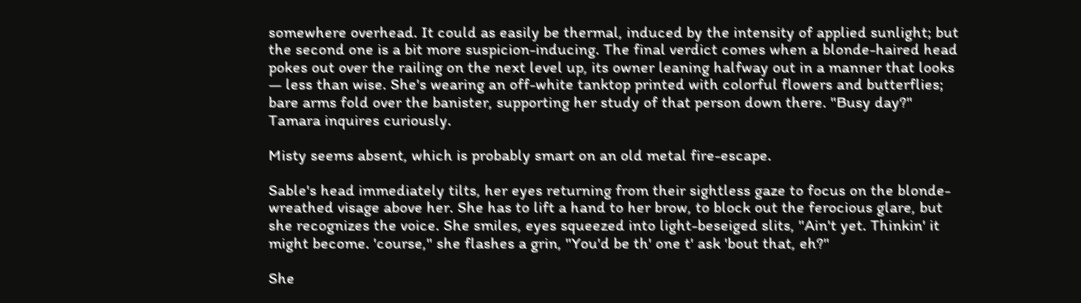somewhere overhead. It could as easily be thermal, induced by the intensity of applied sunlight; but the second one is a bit more suspicion-inducing. The final verdict comes when a blonde-haired head pokes out over the railing on the next level up, its owner leaning halfway out in a manner that looks — less than wise. She's wearing an off-white tanktop printed with colorful flowers and butterflies; bare arms fold over the banister, supporting her study of that person down there. "Busy day?" Tamara inquires curiously.

Misty seems absent, which is probably smart on an old metal fire-escape.

Sable's head immediately tilts, her eyes returning from their sightless gaze to focus on the blonde-wreathed visage above her. She has to lift a hand to her brow, to block out the ferocious glare, but she recognizes the voice. She smiles, eyes squeezed into light-beseiged slits, "Ain't yet. Thinkin' it might become. 'course," she flashes a grin, "You'd be th' one t' ask 'bout that, eh?"

She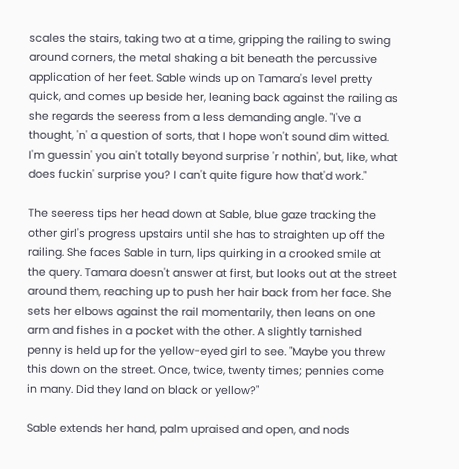scales the stairs, taking two at a time, gripping the railing to swing around corners, the metal shaking a bit beneath the percussive application of her feet. Sable winds up on Tamara's level pretty quick, and comes up beside her, leaning back against the railing as she regards the seeress from a less demanding angle. "I've a thought, 'n' a question of sorts, that I hope won't sound dim witted. I'm guessin' you ain't totally beyond surprise 'r nothin', but, like, what does fuckin' surprise you? I can't quite figure how that'd work."

The seeress tips her head down at Sable, blue gaze tracking the other girl's progress upstairs until she has to straighten up off the railing. She faces Sable in turn, lips quirking in a crooked smile at the query. Tamara doesn't answer at first, but looks out at the street around them, reaching up to push her hair back from her face. She sets her elbows against the rail momentarily, then leans on one arm and fishes in a pocket with the other. A slightly tarnished penny is held up for the yellow-eyed girl to see. "Maybe you threw this down on the street. Once, twice, twenty times; pennies come in many. Did they land on black or yellow?"

Sable extends her hand, palm upraised and open, and nods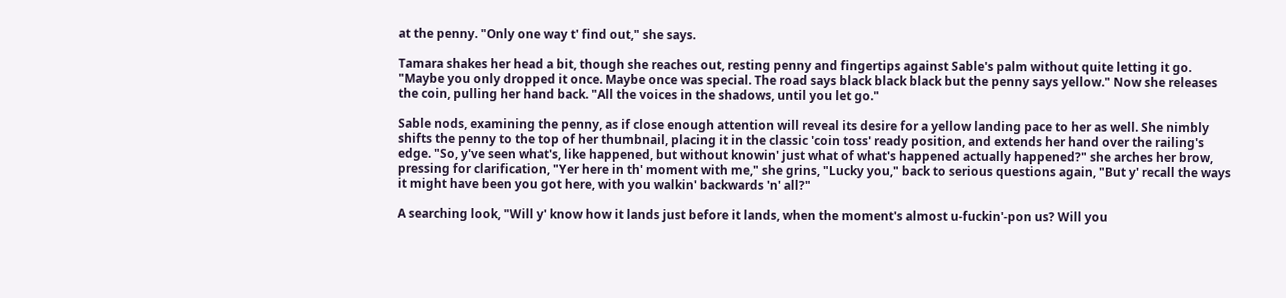at the penny. "Only one way t' find out," she says.

Tamara shakes her head a bit, though she reaches out, resting penny and fingertips against Sable's palm without quite letting it go. "Maybe you only dropped it once. Maybe once was special. The road says black black black but the penny says yellow." Now she releases the coin, pulling her hand back. "All the voices in the shadows, until you let go."

Sable nods, examining the penny, as if close enough attention will reveal its desire for a yellow landing pace to her as well. She nimbly shifts the penny to the top of her thumbnail, placing it in the classic 'coin toss' ready position, and extends her hand over the railing's edge. "So, y've seen what's, like happened, but without knowin' just what of what's happened actually happened?" she arches her brow, pressing for clarification, "Yer here in th' moment with me," she grins, "Lucky you," back to serious questions again, "But y' recall the ways it might have been you got here, with you walkin' backwards 'n' all?"

A searching look, "Will y' know how it lands just before it lands, when the moment's almost u-fuckin'-pon us? Will you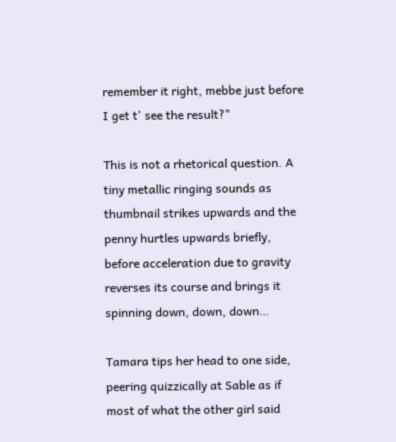remember it right, mebbe just before I get t' see the result?"

This is not a rhetorical question. A tiny metallic ringing sounds as thumbnail strikes upwards and the penny hurtles upwards briefly, before acceleration due to gravity reverses its course and brings it spinning down, down, down…

Tamara tips her head to one side, peering quizzically at Sable as if most of what the other girl said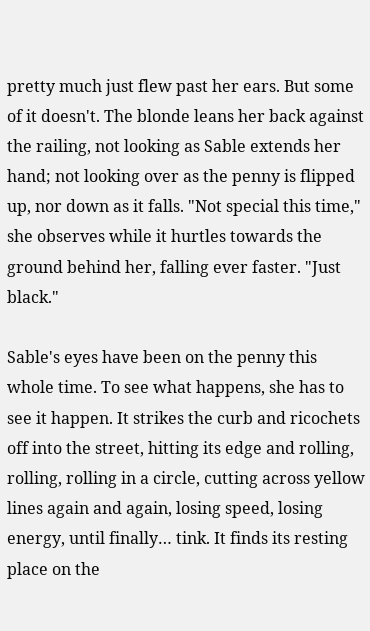pretty much just flew past her ears. But some of it doesn't. The blonde leans her back against the railing, not looking as Sable extends her hand; not looking over as the penny is flipped up, nor down as it falls. "Not special this time," she observes while it hurtles towards the ground behind her, falling ever faster. "Just black."

Sable's eyes have been on the penny this whole time. To see what happens, she has to see it happen. It strikes the curb and ricochets off into the street, hitting its edge and rolling, rolling, rolling in a circle, cutting across yellow lines again and again, losing speed, losing energy, until finally… tink. It finds its resting place on the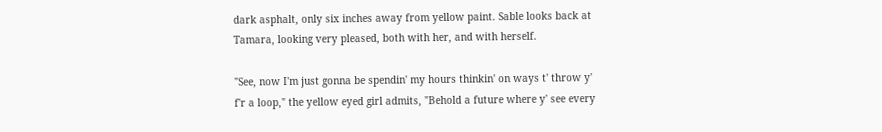dark asphalt, only six inches away from yellow paint. Sable looks back at Tamara, looking very pleased, both with her, and with herself.

"See, now I'm just gonna be spendin' my hours thinkin' on ways t' throw y' f'r a loop," the yellow eyed girl admits, "Behold a future where y' see every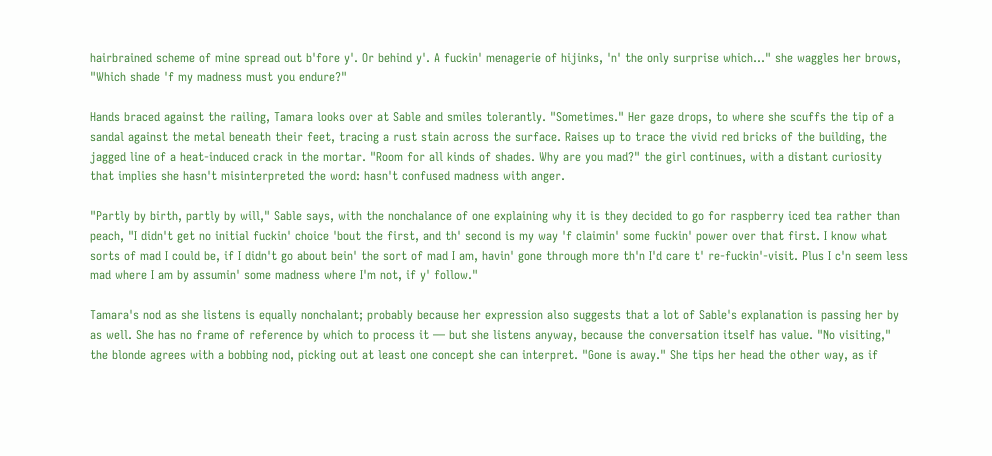hairbrained scheme of mine spread out b'fore y'. Or behind y'. A fuckin' menagerie of hijinks, 'n' the only surprise which…" she waggles her brows, "Which shade 'f my madness must you endure?"

Hands braced against the railing, Tamara looks over at Sable and smiles tolerantly. "Sometimes." Her gaze drops, to where she scuffs the tip of a sandal against the metal beneath their feet, tracing a rust stain across the surface. Raises up to trace the vivid red bricks of the building, the jagged line of a heat-induced crack in the mortar. "Room for all kinds of shades. Why are you mad?" the girl continues, with a distant curiosity that implies she hasn't misinterpreted the word: hasn't confused madness with anger.

"Partly by birth, partly by will," Sable says, with the nonchalance of one explaining why it is they decided to go for raspberry iced tea rather than peach, "I didn't get no initial fuckin' choice 'bout the first, and th' second is my way 'f claimin' some fuckin' power over that first. I know what sorts of mad I could be, if I didn't go about bein' the sort of mad I am, havin' gone through more th'n I'd care t' re-fuckin'-visit. Plus I c'n seem less mad where I am by assumin' some madness where I'm not, if y' follow."

Tamara's nod as she listens is equally nonchalant; probably because her expression also suggests that a lot of Sable's explanation is passing her by as well. She has no frame of reference by which to process it — but she listens anyway, because the conversation itself has value. "No visiting," the blonde agrees with a bobbing nod, picking out at least one concept she can interpret. "Gone is away." She tips her head the other way, as if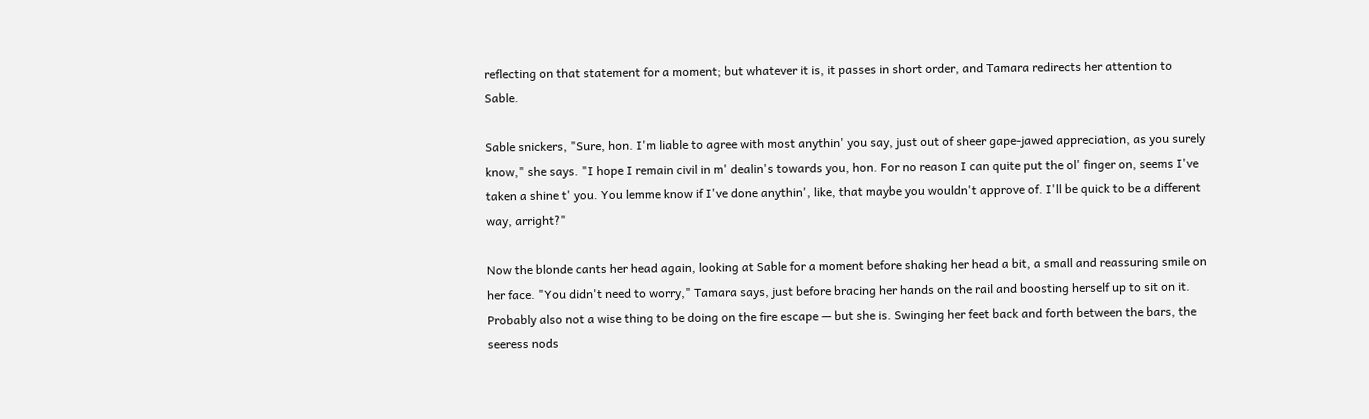reflecting on that statement for a moment; but whatever it is, it passes in short order, and Tamara redirects her attention to Sable.

Sable snickers, "Sure, hon. I'm liable to agree with most anythin' you say, just out of sheer gape-jawed appreciation, as you surely know," she says. "I hope I remain civil in m' dealin's towards you, hon. For no reason I can quite put the ol' finger on, seems I've taken a shine t' you. You lemme know if I've done anythin', like, that maybe you wouldn't approve of. I'll be quick to be a different way, arright?"

Now the blonde cants her head again, looking at Sable for a moment before shaking her head a bit, a small and reassuring smile on her face. "You didn't need to worry," Tamara says, just before bracing her hands on the rail and boosting herself up to sit on it. Probably also not a wise thing to be doing on the fire escape — but she is. Swinging her feet back and forth between the bars, the seeress nods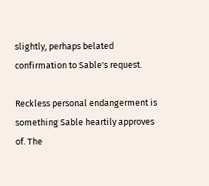slightly, perhaps belated confirmation to Sable's request.

Reckless personal endangerment is something Sable heartily approves of. The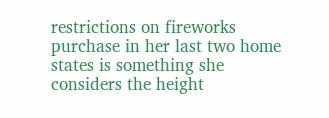restrictions on fireworks purchase in her last two home states is something she considers the height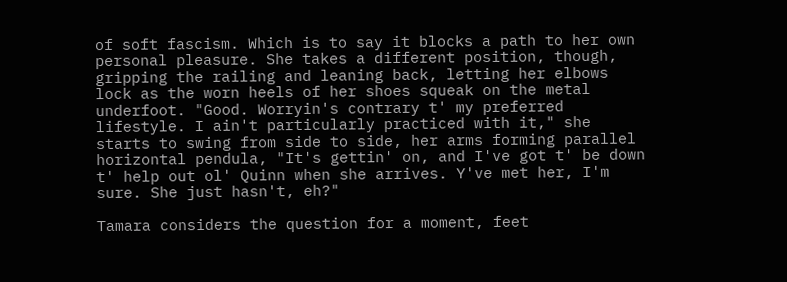of soft fascism. Which is to say it blocks a path to her own personal pleasure. She takes a different position, though, gripping the railing and leaning back, letting her elbows lock as the worn heels of her shoes squeak on the metal underfoot. "Good. Worryin's contrary t' my preferred lifestyle. I ain't particularly practiced with it," she starts to swing from side to side, her arms forming parallel horizontal pendula, "It's gettin' on, and I've got t' be down t' help out ol' Quinn when she arrives. Y've met her, I'm sure. She just hasn't, eh?"

Tamara considers the question for a moment, feet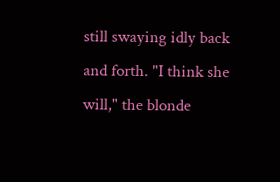still swaying idly back and forth. "I think she will," the blonde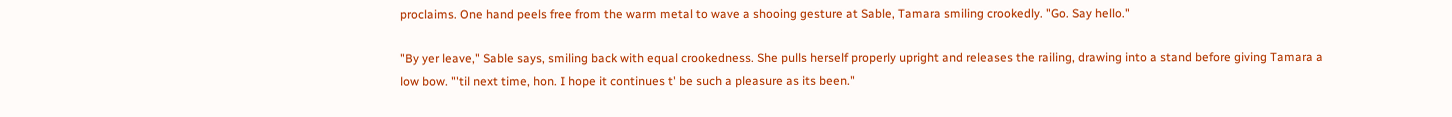proclaims. One hand peels free from the warm metal to wave a shooing gesture at Sable, Tamara smiling crookedly. "Go. Say hello."

"By yer leave," Sable says, smiling back with equal crookedness. She pulls herself properly upright and releases the railing, drawing into a stand before giving Tamara a low bow. "'til next time, hon. I hope it continues t' be such a pleasure as its been."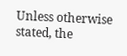Unless otherwise stated, the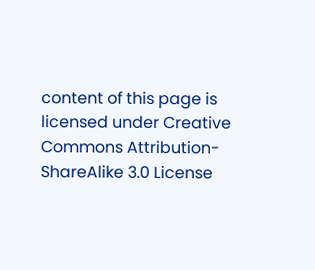content of this page is licensed under Creative Commons Attribution-ShareAlike 3.0 License